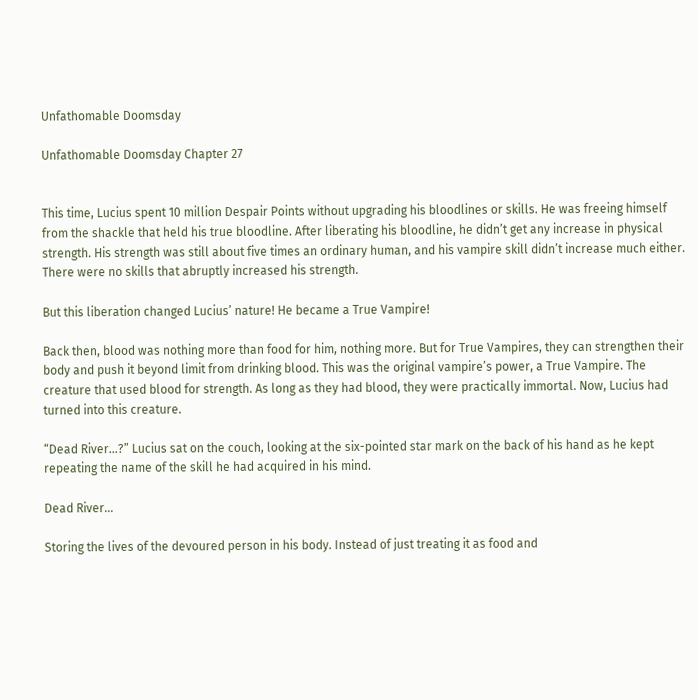Unfathomable Doomsday

Unfathomable Doomsday Chapter 27


This time, Lucius spent 10 million Despair Points without upgrading his bloodlines or skills. He was freeing himself from the shackle that held his true bloodline. After liberating his bloodline, he didn’t get any increase in physical strength. His strength was still about five times an ordinary human, and his vampire skill didn’t increase much either. There were no skills that abruptly increased his strength.

But this liberation changed Lucius’ nature! He became a True Vampire!

Back then, blood was nothing more than food for him, nothing more. But for True Vampires, they can strengthen their body and push it beyond limit from drinking blood. This was the original vampire’s power, a True Vampire. The creature that used blood for strength. As long as they had blood, they were practically immortal. Now, Lucius had turned into this creature.

“Dead River…?” Lucius sat on the couch, looking at the six-pointed star mark on the back of his hand as he kept repeating the name of the skill he had acquired in his mind.

Dead River…

Storing the lives of the devoured person in his body. Instead of just treating it as food and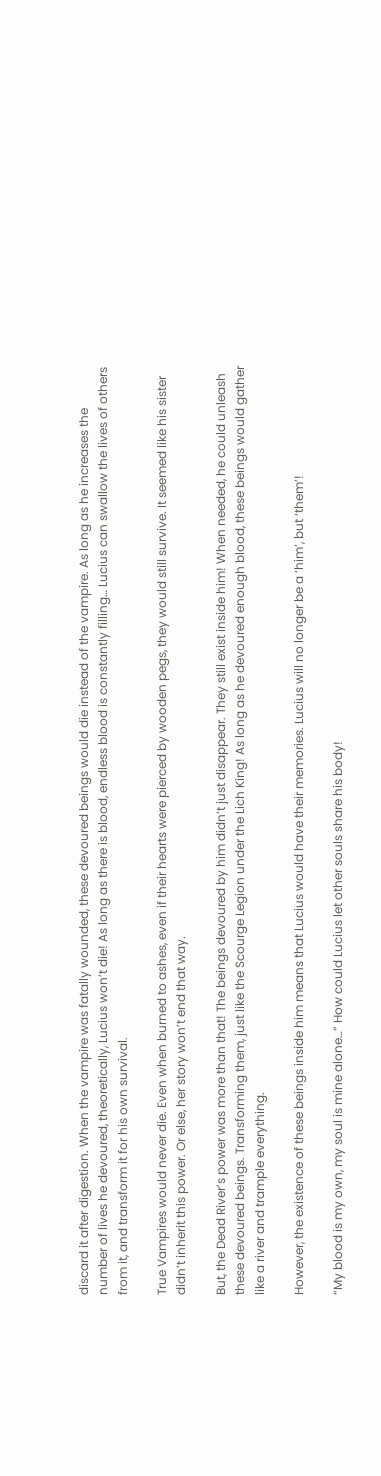discard it after digestion. When the vampire was fatally wounded, these devoured beings would die instead of the vampire. As long as he increases the number of lives he devoured, theoretically, Lucius won’t die! As long as there is blood, endless blood is constantly filling… Lucius can swallow the lives of others from it, and transform it for his own survival.

True Vampires would never die. Even when burned to ashes, even if their hearts were pierced by wooden pegs, they would still survive. It seemed like his sister didn’t inherit this power. Or else, her story won’t end that way.

But, the Dead River’s power was more than that! The beings devoured by him didn’t just disappear. They still exist inside him! When needed, he could unleash these devoured beings. Transforming them, just like the Scourge Legion under the Lich King! As long as he devoured enough blood, these beings would gather like a river and trample everything.

However, the existence of these beings inside him means that Lucius would have their memories. Lucius will no longer be a ‘him’, but ‘them’!

“My blood is my own, my soul is mine alone…” How could Lucius let other souls share his body!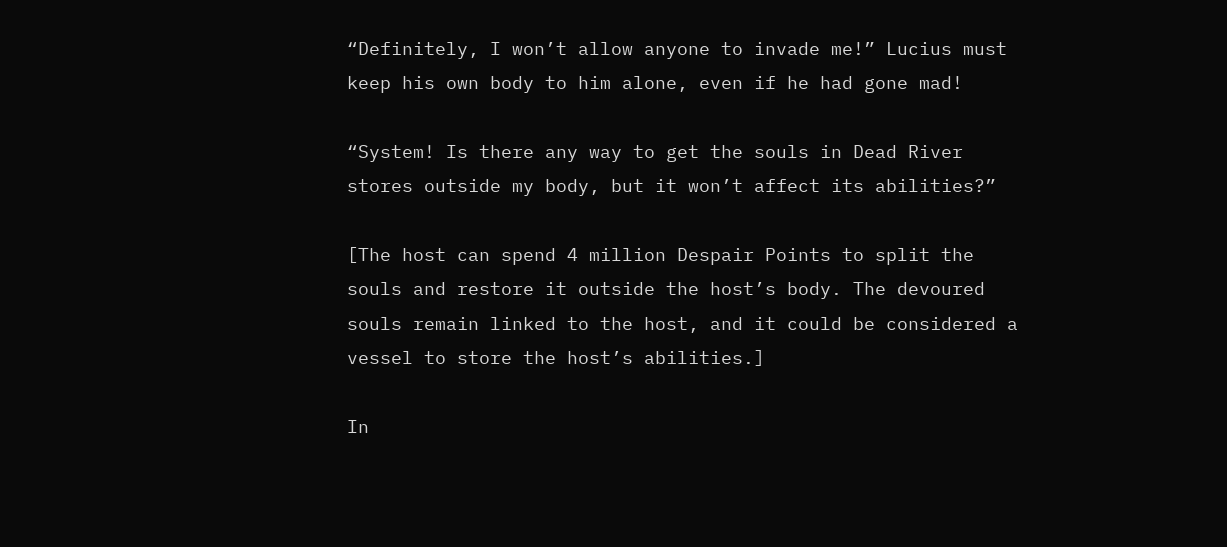“Definitely, I won’t allow anyone to invade me!” Lucius must keep his own body to him alone, even if he had gone mad!

“System! Is there any way to get the souls in Dead River stores outside my body, but it won’t affect its abilities?”

[The host can spend 4 million Despair Points to split the souls and restore it outside the host’s body. The devoured souls remain linked to the host, and it could be considered a vessel to store the host’s abilities.]

In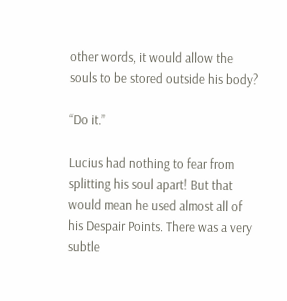other words, it would allow the souls to be stored outside his body?

“Do it.”

Lucius had nothing to fear from splitting his soul apart! But that would mean he used almost all of his Despair Points. There was a very subtle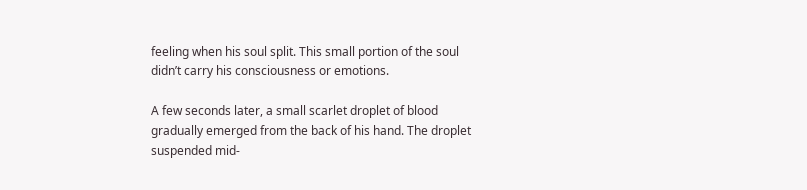feeling when his soul split. This small portion of the soul didn’t carry his consciousness or emotions.

A few seconds later, a small scarlet droplet of blood gradually emerged from the back of his hand. The droplet suspended mid-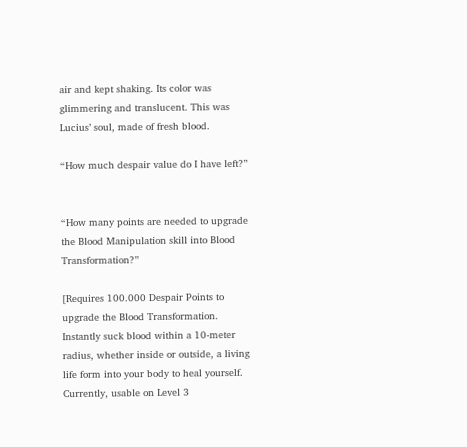air and kept shaking. Its color was glimmering and translucent. This was Lucius’ soul, made of fresh blood.

“How much despair value do I have left?”


“How many points are needed to upgrade the Blood Manipulation skill into Blood Transformation?”

[Requires 100.000 Despair Points to upgrade the Blood Transformation. Instantly suck blood within a 10-meter radius, whether inside or outside, a living life form into your body to heal yourself. Currently, usable on Level 3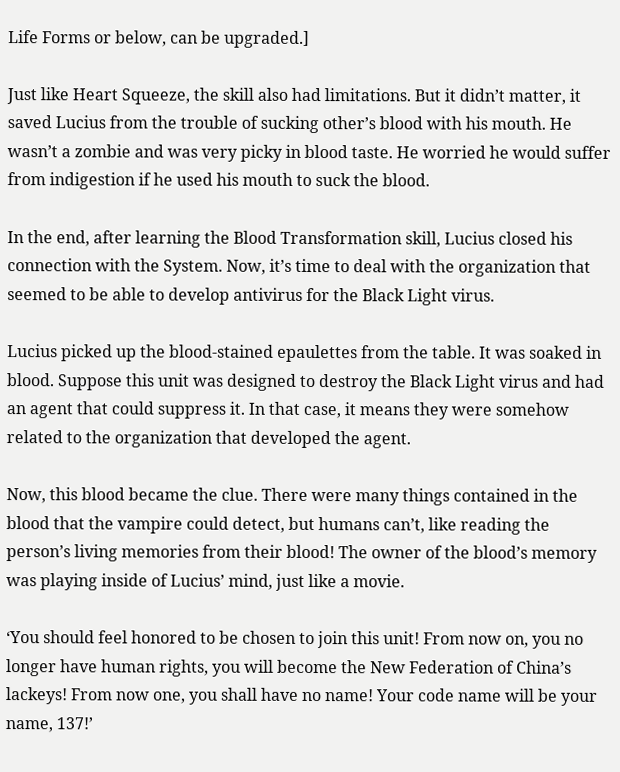Life Forms or below, can be upgraded.]

Just like Heart Squeeze, the skill also had limitations. But it didn’t matter, it saved Lucius from the trouble of sucking other’s blood with his mouth. He wasn’t a zombie and was very picky in blood taste. He worried he would suffer from indigestion if he used his mouth to suck the blood.

In the end, after learning the Blood Transformation skill, Lucius closed his connection with the System. Now, it’s time to deal with the organization that seemed to be able to develop antivirus for the Black Light virus.

Lucius picked up the blood-stained epaulettes from the table. It was soaked in blood. Suppose this unit was designed to destroy the Black Light virus and had an agent that could suppress it. In that case, it means they were somehow related to the organization that developed the agent.

Now, this blood became the clue. There were many things contained in the blood that the vampire could detect, but humans can’t, like reading the person’s living memories from their blood! The owner of the blood’s memory was playing inside of Lucius’ mind, just like a movie.

‘You should feel honored to be chosen to join this unit! From now on, you no longer have human rights, you will become the New Federation of China’s lackeys! From now one, you shall have no name! Your code name will be your name, 137!’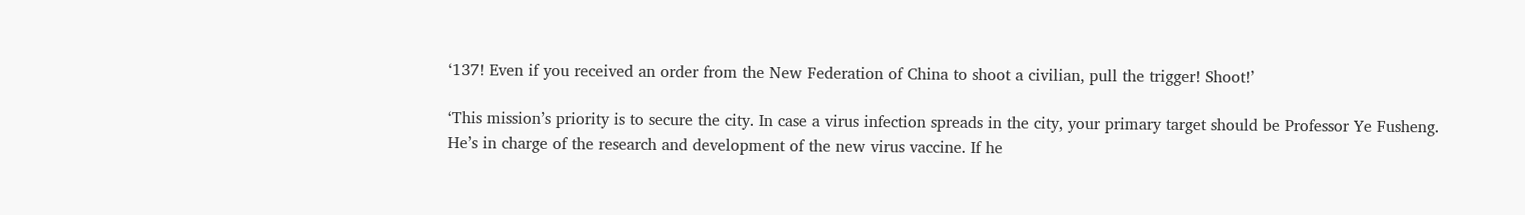‘137! Even if you received an order from the New Federation of China to shoot a civilian, pull the trigger! Shoot!’

‘This mission’s priority is to secure the city. In case a virus infection spreads in the city, your primary target should be Professor Ye Fusheng. He’s in charge of the research and development of the new virus vaccine. If he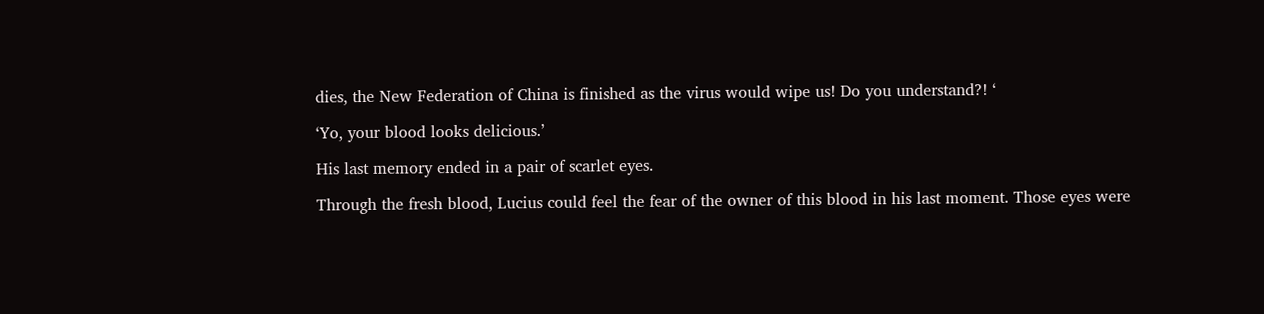dies, the New Federation of China is finished as the virus would wipe us! Do you understand?! ‘

‘Yo, your blood looks delicious.’

His last memory ended in a pair of scarlet eyes.

Through the fresh blood, Lucius could feel the fear of the owner of this blood in his last moment. Those eyes were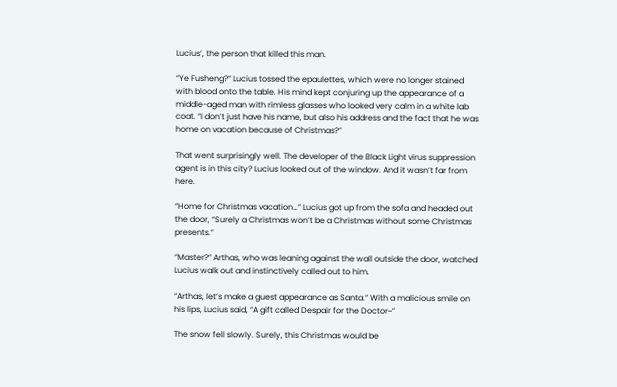Lucius’, the person that killed this man.

“Ye Fusheng?” Lucius tossed the epaulettes, which were no longer stained with blood onto the table. His mind kept conjuring up the appearance of a middle-aged man with rimless glasses who looked very calm in a white lab coat. “I don’t just have his name, but also his address and the fact that he was home on vacation because of Christmas?”

That went surprisingly well. The developer of the Black Light virus suppression agent is in this city? Lucius looked out of the window. And it wasn’t far from here.

“Home for Christmas vacation…” Lucius got up from the sofa and headed out the door, “Surely a Christmas won’t be a Christmas without some Christmas presents.”

“Master?” Arthas, who was leaning against the wall outside the door, watched Lucius walk out and instinctively called out to him.

“Arthas, let’s make a guest appearance as Santa.” With a malicious smile on his lips, Lucius said, “A gift called Despair for the Doctor~”

The snow fell slowly. Surely, this Christmas would be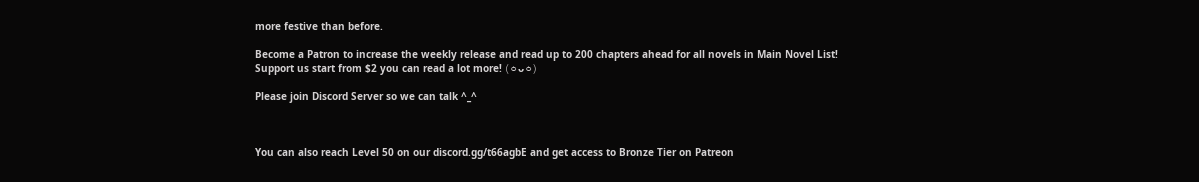more festive than before.

Become a Patron to increase the weekly release and read up to 200 chapters ahead for all novels in Main Novel List! Support us start from $2 you can read a lot more! (ㆁᴗㆁ)

Please join Discord Server so we can talk ^_^



You can also reach Level 50 on our discord.gg/t66agbE and get access to Bronze Tier on Patreon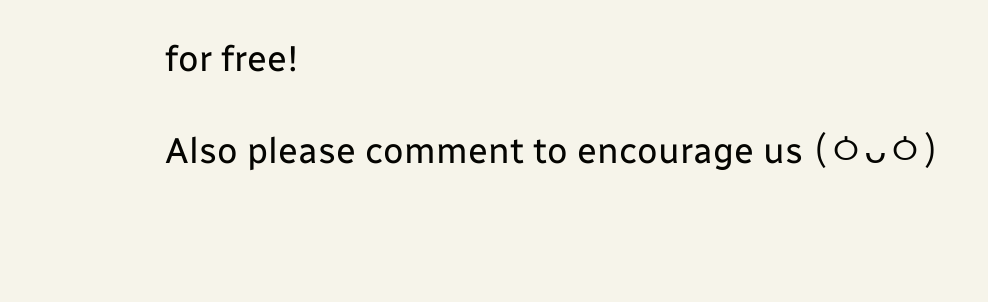for free!

Also please comment to encourage us (ㆁᴗㆁ)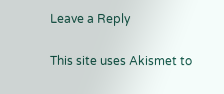Leave a Reply

This site uses Akismet to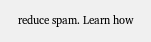reduce spam. Learn how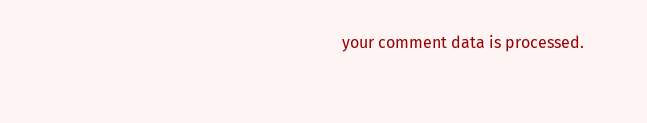your comment data is processed.